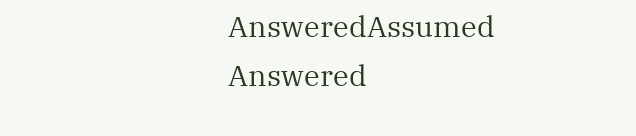AnsweredAssumed Answered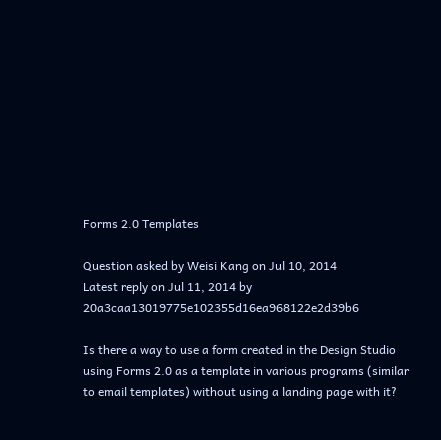Forms 2.0 Templates

Question asked by Weisi Kang on Jul 10, 2014
Latest reply on Jul 11, 2014 by 20a3caa13019775e102355d16ea968122e2d39b6

Is there a way to use a form created in the Design Studio using Forms 2.0 as a template in various programs (similar to email templates) without using a landing page with it?